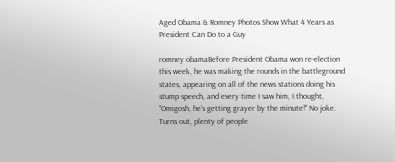Aged Obama & Romney Photos Show What 4 Years as President Can Do to a Guy

romney obamaBefore President Obama won re-election this week, he was making the rounds in the battleground states, appearing on all of the news stations doing his stump speech, and every time I saw him, I thought, "Omigosh, he's getting grayer by the minute!" No joke. Turns out, plenty of people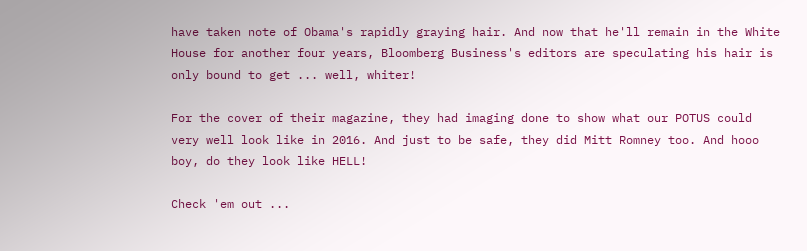have taken note of Obama's rapidly graying hair. And now that he'll remain in the White House for another four years, Bloomberg Business's editors are speculating his hair is only bound to get ... well, whiter!

For the cover of their magazine, they had imaging done to show what our POTUS could very well look like in 2016. And just to be safe, they did Mitt Romney too. And hooo boy, do they look like HELL!

Check 'em out ...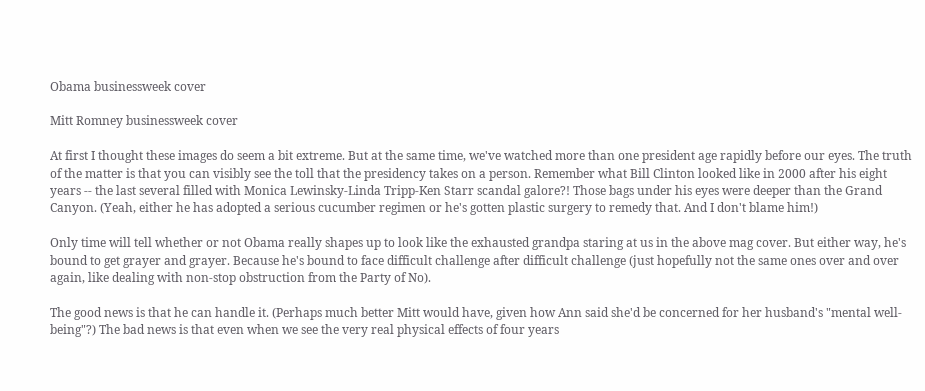Obama businessweek cover

Mitt Romney businessweek cover

At first I thought these images do seem a bit extreme. But at the same time, we've watched more than one president age rapidly before our eyes. The truth of the matter is that you can visibly see the toll that the presidency takes on a person. Remember what Bill Clinton looked like in 2000 after his eight years -- the last several filled with Monica Lewinsky-Linda Tripp-Ken Starr scandal galore?! Those bags under his eyes were deeper than the Grand Canyon. (Yeah, either he has adopted a serious cucumber regimen or he's gotten plastic surgery to remedy that. And I don't blame him!)

Only time will tell whether or not Obama really shapes up to look like the exhausted grandpa staring at us in the above mag cover. But either way, he's bound to get grayer and grayer. Because he's bound to face difficult challenge after difficult challenge (just hopefully not the same ones over and over again, like dealing with non-stop obstruction from the Party of No).

The good news is that he can handle it. (Perhaps much better Mitt would have, given how Ann said she'd be concerned for her husband's "mental well-being"?) The bad news is that even when we see the very real physical effects of four years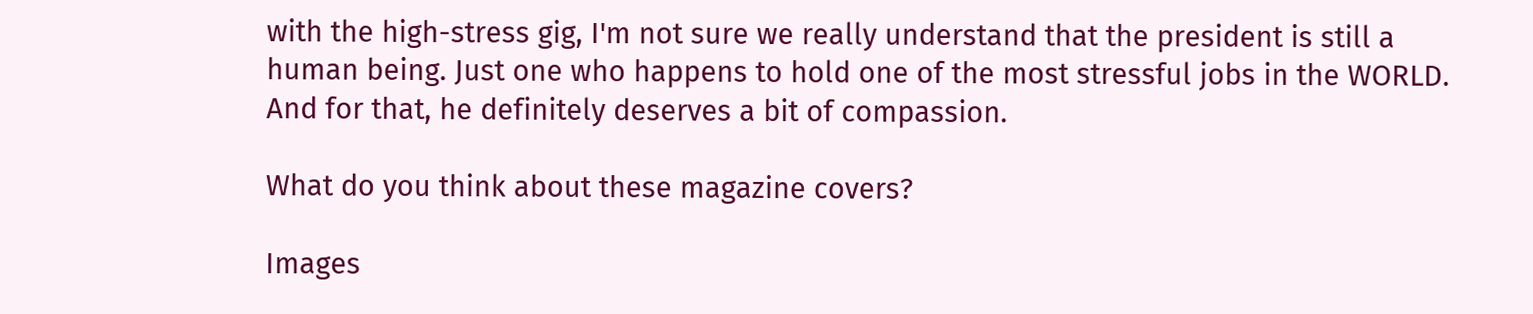with the high-stress gig, I'm not sure we really understand that the president is still a human being. Just one who happens to hold one of the most stressful jobs in the WORLD. And for that, he definitely deserves a bit of compassion.

What do you think about these magazine covers?

Images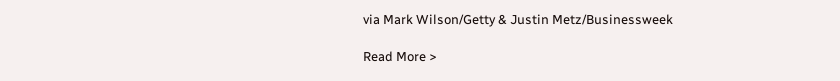via Mark Wilson/Getty & Justin Metz/Businessweek

Read More >